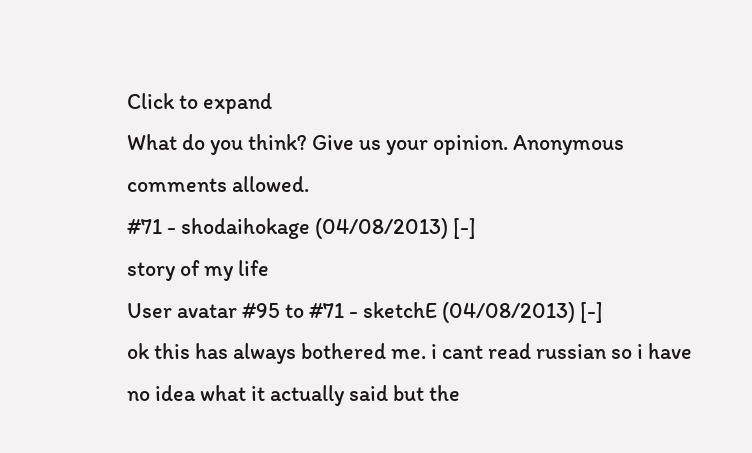Click to expand
What do you think? Give us your opinion. Anonymous comments allowed.
#71 - shodaihokage (04/08/2013) [-]
story of my life
User avatar #95 to #71 - sketchE (04/08/2013) [-]
ok this has always bothered me. i cant read russian so i have no idea what it actually said but the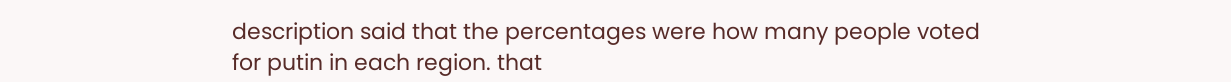description said that the percentages were how many people voted for putin in each region. that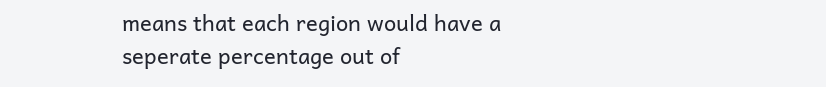means that each region would have a seperate percentage out of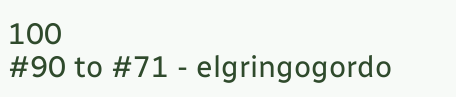100
#90 to #71 - elgringogordo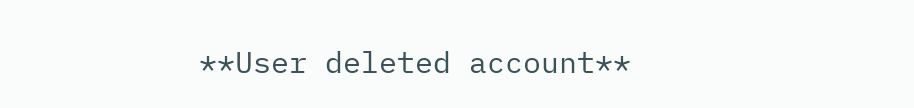**User deleted account**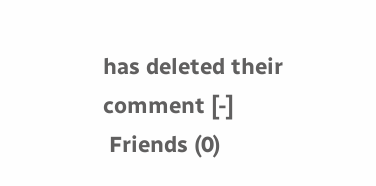has deleted their comment [-]
 Friends (0)